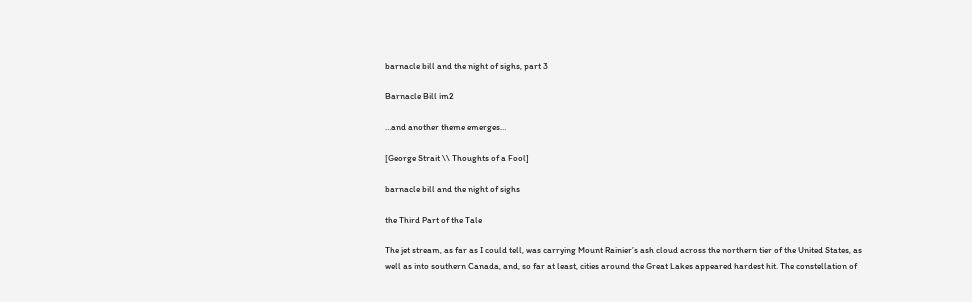barnacle bill and the night of sighs, part 3

Barnacle Bill im2

…and another theme emerges…

[George Strait \\ Thoughts of a Fool]

barnacle bill and the night of sighs

the Third Part of the Tale

The jet stream, as far as I could tell, was carrying Mount Rainier’s ash cloud across the northern tier of the United States, as well as into southern Canada, and, so far at least, cities around the Great Lakes appeared hardest hit. The constellation of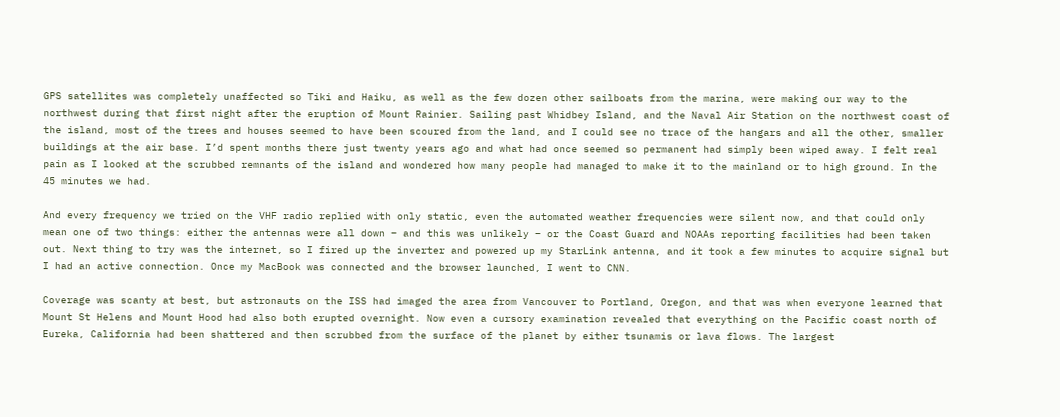GPS satellites was completely unaffected so Tiki and Haiku, as well as the few dozen other sailboats from the marina, were making our way to the northwest during that first night after the eruption of Mount Rainier. Sailing past Whidbey Island, and the Naval Air Station on the northwest coast of the island, most of the trees and houses seemed to have been scoured from the land, and I could see no trace of the hangars and all the other, smaller buildings at the air base. I’d spent months there just twenty years ago and what had once seemed so permanent had simply been wiped away. I felt real pain as I looked at the scrubbed remnants of the island and wondered how many people had managed to make it to the mainland or to high ground. In the 45 minutes we had.

And every frequency we tried on the VHF radio replied with only static, even the automated weather frequencies were silent now, and that could only mean one of two things: either the antennas were all down – and this was unlikely – or the Coast Guard and NOAAs reporting facilities had been taken out. Next thing to try was the internet, so I fired up the inverter and powered up my StarLink antenna, and it took a few minutes to acquire signal but I had an active connection. Once my MacBook was connected and the browser launched, I went to CNN.

Coverage was scanty at best, but astronauts on the ISS had imaged the area from Vancouver to Portland, Oregon, and that was when everyone learned that Mount St Helens and Mount Hood had also both erupted overnight. Now even a cursory examination revealed that everything on the Pacific coast north of Eureka, California had been shattered and then scrubbed from the surface of the planet by either tsunamis or lava flows. The largest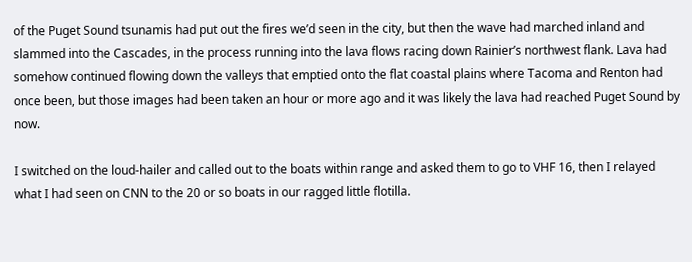of the Puget Sound tsunamis had put out the fires we’d seen in the city, but then the wave had marched inland and slammed into the Cascades, in the process running into the lava flows racing down Rainier’s northwest flank. Lava had somehow continued flowing down the valleys that emptied onto the flat coastal plains where Tacoma and Renton had once been, but those images had been taken an hour or more ago and it was likely the lava had reached Puget Sound by now.

I switched on the loud-hailer and called out to the boats within range and asked them to go to VHF 16, then I relayed what I had seen on CNN to the 20 or so boats in our ragged little flotilla.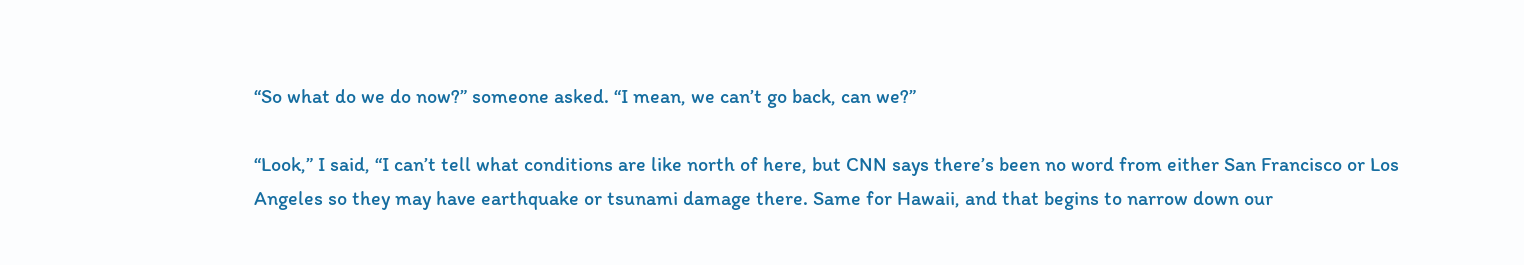“So what do we do now?” someone asked. “I mean, we can’t go back, can we?”

“Look,” I said, “I can’t tell what conditions are like north of here, but CNN says there’s been no word from either San Francisco or Los Angeles so they may have earthquake or tsunami damage there. Same for Hawaii, and that begins to narrow down our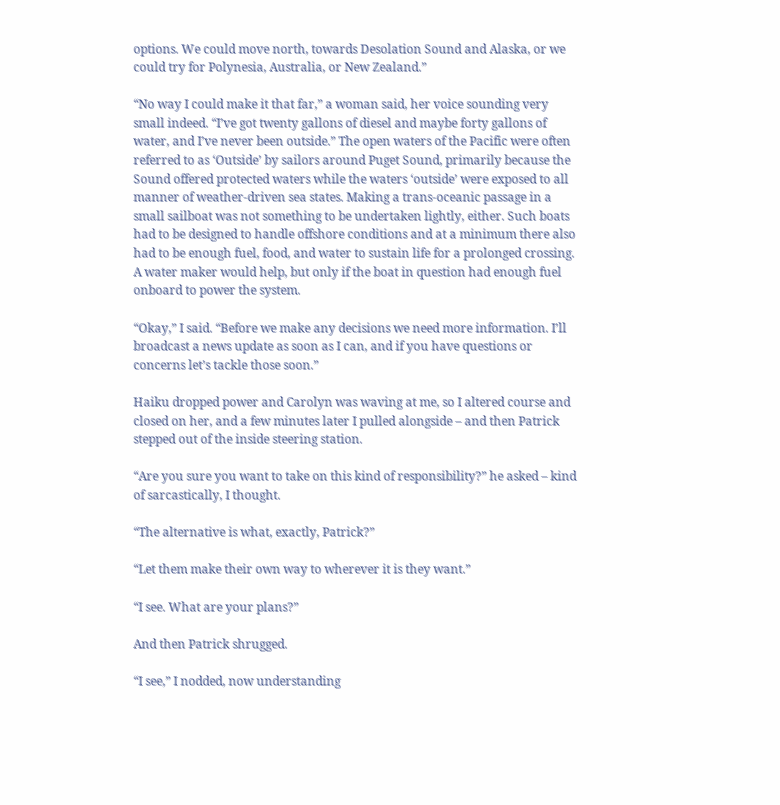options. We could move north, towards Desolation Sound and Alaska, or we could try for Polynesia, Australia, or New Zealand.”

“No way I could make it that far,” a woman said, her voice sounding very small indeed. “I’ve got twenty gallons of diesel and maybe forty gallons of water, and I’ve never been outside.” The open waters of the Pacific were often referred to as ‘Outside’ by sailors around Puget Sound, primarily because the Sound offered protected waters while the waters ‘outside’ were exposed to all manner of weather-driven sea states. Making a trans-oceanic passage in a small sailboat was not something to be undertaken lightly, either. Such boats had to be designed to handle offshore conditions and at a minimum there also had to be enough fuel, food, and water to sustain life for a prolonged crossing. A water maker would help, but only if the boat in question had enough fuel onboard to power the system.

“Okay,” I said. “Before we make any decisions we need more information. I’ll broadcast a news update as soon as I can, and if you have questions or concerns let’s tackle those soon.”

Haiku dropped power and Carolyn was waving at me, so I altered course and closed on her, and a few minutes later I pulled alongside – and then Patrick stepped out of the inside steering station.

“Are you sure you want to take on this kind of responsibility?” he asked – kind of sarcastically, I thought.

“The alternative is what, exactly, Patrick?”

“Let them make their own way to wherever it is they want.”

“I see. What are your plans?”

And then Patrick shrugged.

“I see,” I nodded, now understanding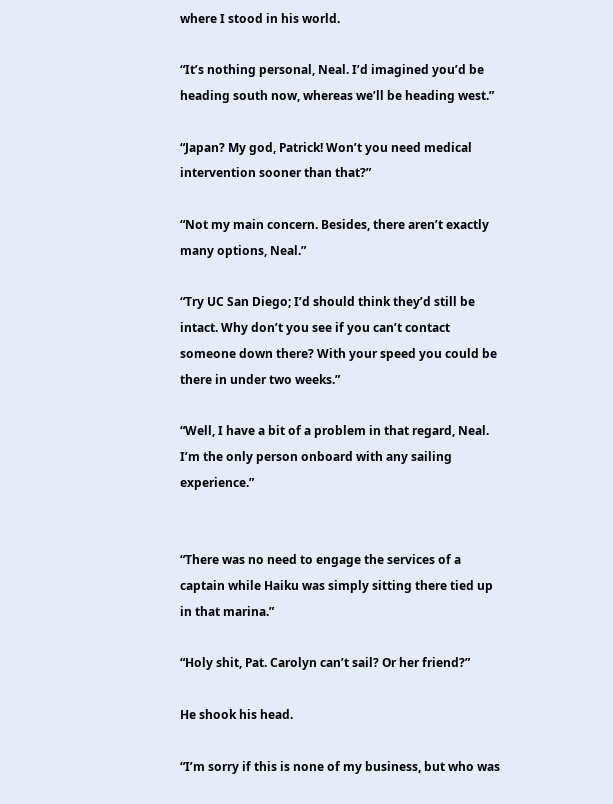where I stood in his world.

“It’s nothing personal, Neal. I’d imagined you’d be heading south now, whereas we’ll be heading west.”

“Japan? My god, Patrick! Won’t you need medical intervention sooner than that?”

“Not my main concern. Besides, there aren’t exactly many options, Neal.”

“Try UC San Diego; I’d should think they’d still be intact. Why don’t you see if you can’t contact someone down there? With your speed you could be there in under two weeks.”

“Well, I have a bit of a problem in that regard, Neal. I’m the only person onboard with any sailing experience.”


“There was no need to engage the services of a captain while Haiku was simply sitting there tied up in that marina.”

“Holy shit, Pat. Carolyn can’t sail? Or her friend?”

He shook his head.

“I’m sorry if this is none of my business, but who was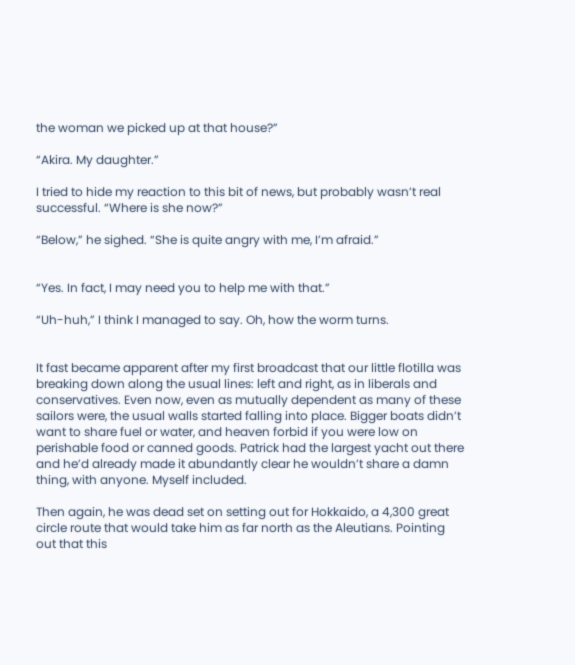the woman we picked up at that house?”

“Akira. My daughter.”

I tried to hide my reaction to this bit of news, but probably wasn’t real successful. “Where is she now?”

“Below,” he sighed. “She is quite angry with me, I’m afraid.”


“Yes. In fact, I may need you to help me with that.”

“Uh-huh,” I think I managed to say. Oh, how the worm turns.


It fast became apparent after my first broadcast that our little flotilla was breaking down along the usual lines: left and right, as in liberals and conservatives. Even now, even as mutually dependent as many of these sailors were, the usual walls started falling into place. Bigger boats didn’t want to share fuel or water, and heaven forbid if you were low on perishable food or canned goods. Patrick had the largest yacht out there and he’d already made it abundantly clear he wouldn’t share a damn thing, with anyone. Myself included.

Then again, he was dead set on setting out for Hokkaido, a 4,300 great circle route that would take him as far north as the Aleutians. Pointing out that this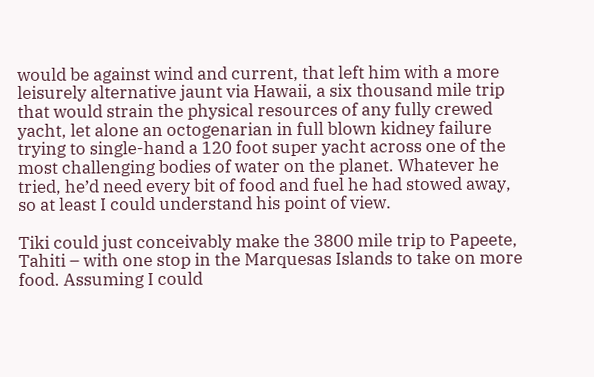would be against wind and current, that left him with a more leisurely alternative jaunt via Hawaii, a six thousand mile trip that would strain the physical resources of any fully crewed yacht, let alone an octogenarian in full blown kidney failure trying to single-hand a 120 foot super yacht across one of the most challenging bodies of water on the planet. Whatever he tried, he’d need every bit of food and fuel he had stowed away, so at least I could understand his point of view.

Tiki could just conceivably make the 3800 mile trip to Papeete, Tahiti – with one stop in the Marquesas Islands to take on more food. Assuming I could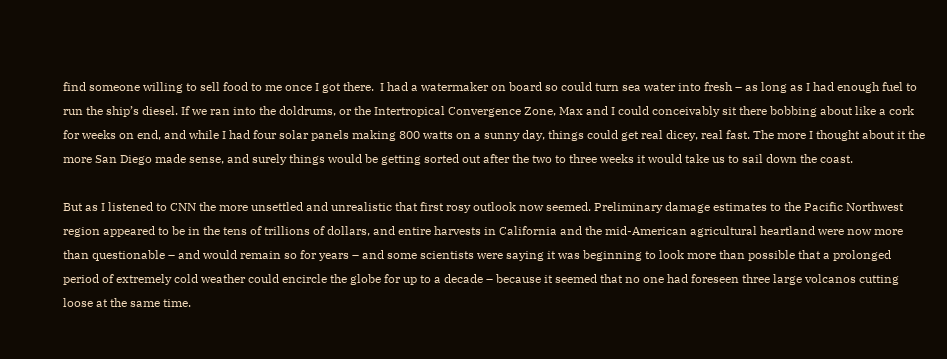find someone willing to sell food to me once I got there.  I had a watermaker on board so could turn sea water into fresh – as long as I had enough fuel to run the ship’s diesel. If we ran into the doldrums, or the Intertropical Convergence Zone, Max and I could conceivably sit there bobbing about like a cork for weeks on end, and while I had four solar panels making 800 watts on a sunny day, things could get real dicey, real fast. The more I thought about it the more San Diego made sense, and surely things would be getting sorted out after the two to three weeks it would take us to sail down the coast.

But as I listened to CNN the more unsettled and unrealistic that first rosy outlook now seemed. Preliminary damage estimates to the Pacific Northwest region appeared to be in the tens of trillions of dollars, and entire harvests in California and the mid-American agricultural heartland were now more than questionable – and would remain so for years – and some scientists were saying it was beginning to look more than possible that a prolonged period of extremely cold weather could encircle the globe for up to a decade – because it seemed that no one had foreseen three large volcanos cutting loose at the same time.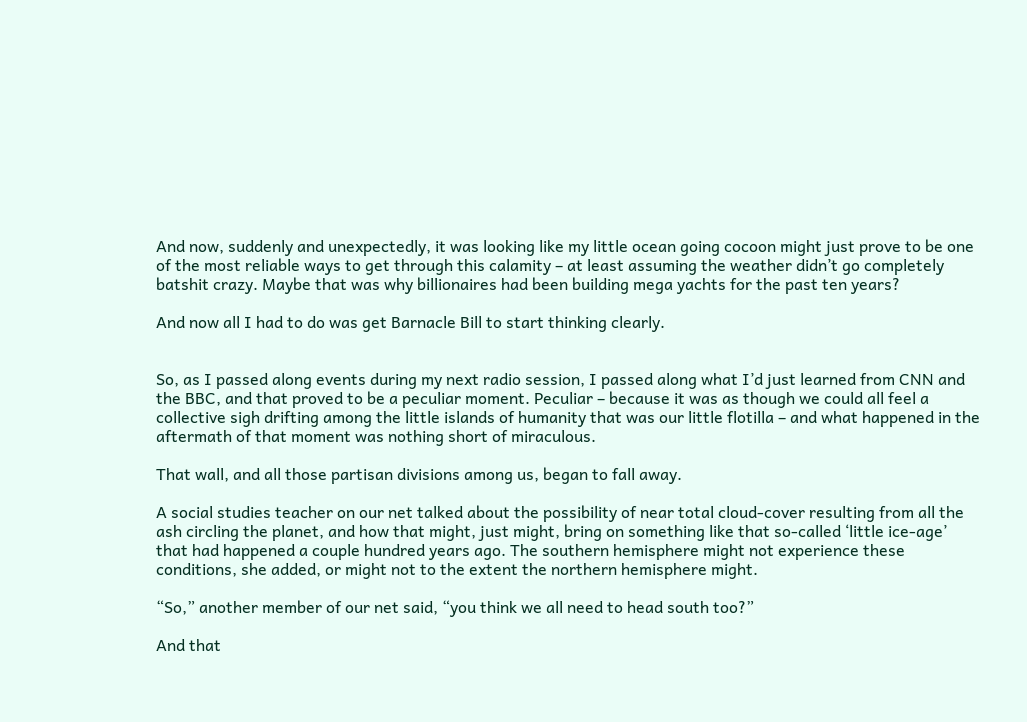And now, suddenly and unexpectedly, it was looking like my little ocean going cocoon might just prove to be one of the most reliable ways to get through this calamity – at least assuming the weather didn’t go completely batshit crazy. Maybe that was why billionaires had been building mega yachts for the past ten years?

And now all I had to do was get Barnacle Bill to start thinking clearly.


So, as I passed along events during my next radio session, I passed along what I’d just learned from CNN and the BBC, and that proved to be a peculiar moment. Peculiar – because it was as though we could all feel a collective sigh drifting among the little islands of humanity that was our little flotilla – and what happened in the aftermath of that moment was nothing short of miraculous.

That wall, and all those partisan divisions among us, began to fall away.

A social studies teacher on our net talked about the possibility of near total cloud-cover resulting from all the ash circling the planet, and how that might, just might, bring on something like that so-called ‘little ice-age’ that had happened a couple hundred years ago. The southern hemisphere might not experience these conditions, she added, or might not to the extent the northern hemisphere might.

“So,” another member of our net said, “you think we all need to head south too?”

And that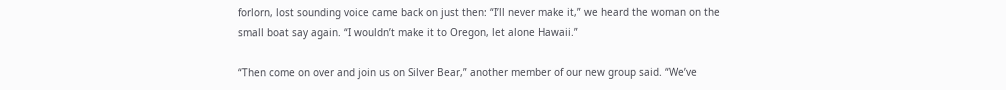forlorn, lost sounding voice came back on just then: “I’ll never make it,” we heard the woman on the small boat say again. “I wouldn’t make it to Oregon, let alone Hawaii.”

“Then come on over and join us on Silver Bear,” another member of our new group said. “We’ve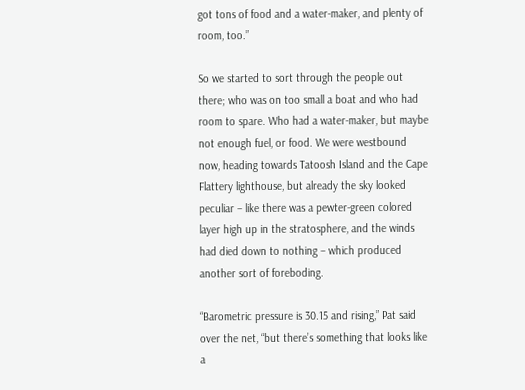got tons of food and a water-maker, and plenty of room, too.”

So we started to sort through the people out there; who was on too small a boat and who had room to spare. Who had a water-maker, but maybe not enough fuel, or food. We were westbound now, heading towards Tatoosh Island and the Cape Flattery lighthouse, but already the sky looked peculiar – like there was a pewter-green colored layer high up in the stratosphere, and the winds had died down to nothing – which produced another sort of foreboding.

“Barometric pressure is 30.15 and rising,” Pat said over the net, “but there’s something that looks like a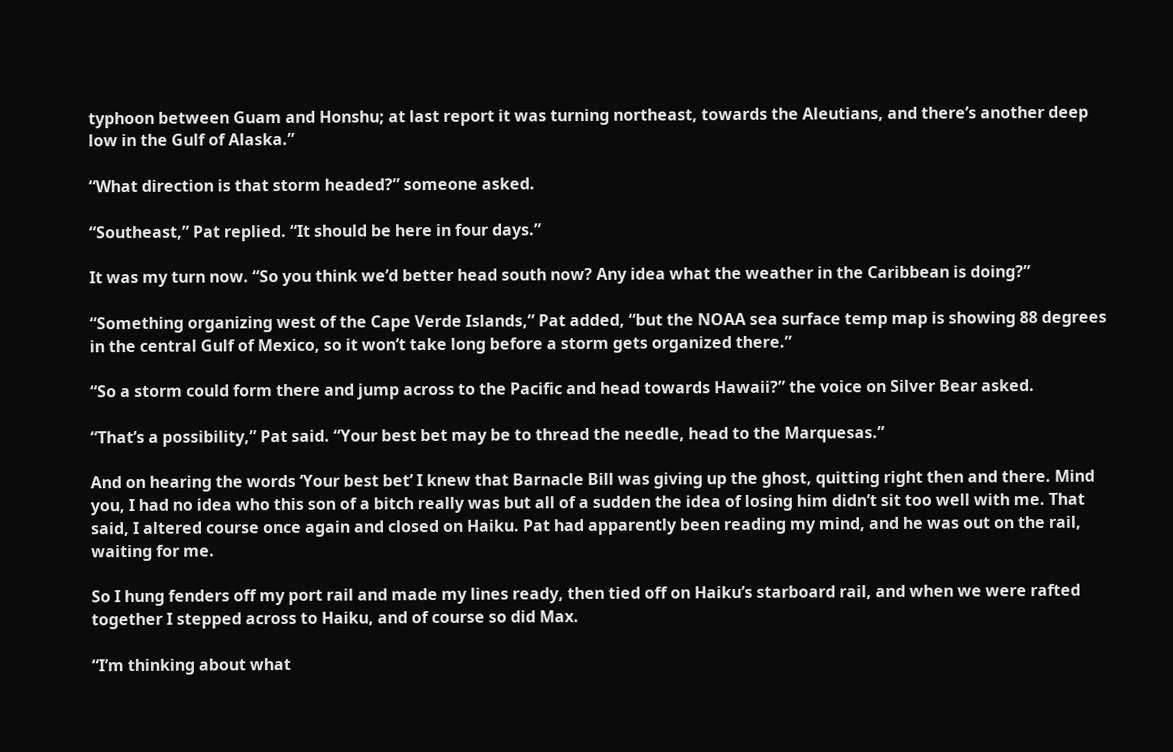typhoon between Guam and Honshu; at last report it was turning northeast, towards the Aleutians, and there’s another deep low in the Gulf of Alaska.”

“What direction is that storm headed?” someone asked.

“Southeast,” Pat replied. “It should be here in four days.”

It was my turn now. “So you think we’d better head south now? Any idea what the weather in the Caribbean is doing?”

“Something organizing west of the Cape Verde Islands,” Pat added, “but the NOAA sea surface temp map is showing 88 degrees in the central Gulf of Mexico, so it won’t take long before a storm gets organized there.”

“So a storm could form there and jump across to the Pacific and head towards Hawaii?” the voice on Silver Bear asked.

“That’s a possibility,” Pat said. “Your best bet may be to thread the needle, head to the Marquesas.”

And on hearing the words ‘Your best bet’ I knew that Barnacle Bill was giving up the ghost, quitting right then and there. Mind you, I had no idea who this son of a bitch really was but all of a sudden the idea of losing him didn’t sit too well with me. That said, I altered course once again and closed on Haiku. Pat had apparently been reading my mind, and he was out on the rail, waiting for me.

So I hung fenders off my port rail and made my lines ready, then tied off on Haiku’s starboard rail, and when we were rafted together I stepped across to Haiku, and of course so did Max.

“I’m thinking about what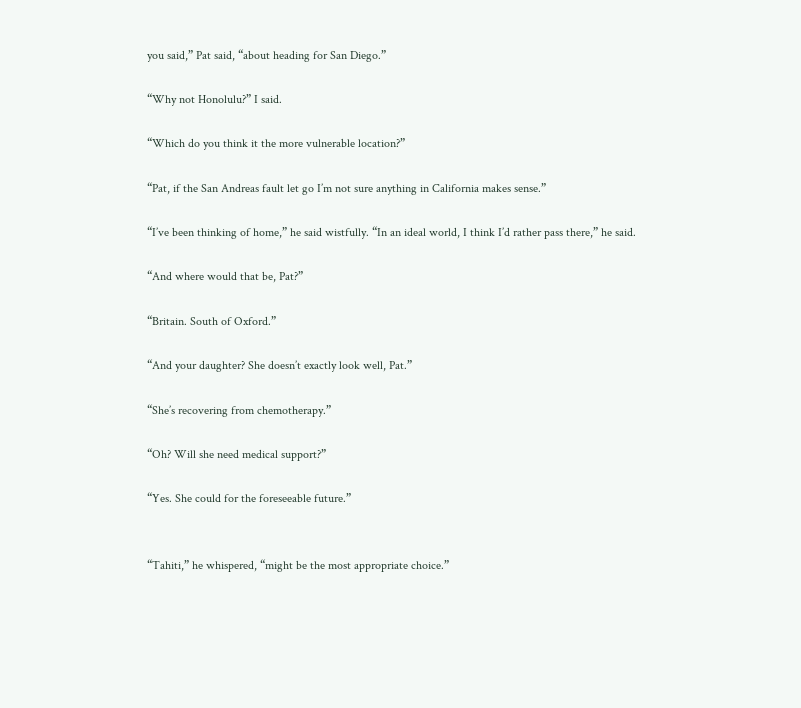you said,” Pat said, “about heading for San Diego.”

“Why not Honolulu?” I said.

“Which do you think it the more vulnerable location?”

“Pat, if the San Andreas fault let go I’m not sure anything in California makes sense.”

“I’ve been thinking of home,” he said wistfully. “In an ideal world, I think I’d rather pass there,” he said.

“And where would that be, Pat?”

“Britain. South of Oxford.”

“And your daughter? She doesn’t exactly look well, Pat.”

“She’s recovering from chemotherapy.”

“Oh? Will she need medical support?”

“Yes. She could for the foreseeable future.”


“Tahiti,” he whispered, “might be the most appropriate choice.”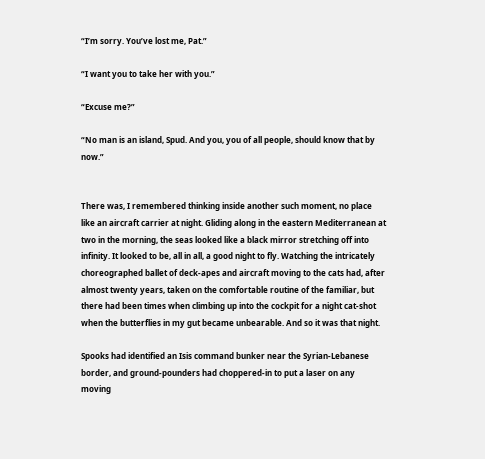“I’m sorry. You’ve lost me, Pat.”

“I want you to take her with you.”

“Excuse me?”

“No man is an island, Spud. And you, you of all people, should know that by now.”


There was, I remembered thinking inside another such moment, no place like an aircraft carrier at night. Gliding along in the eastern Mediterranean at two in the morning, the seas looked like a black mirror stretching off into infinity. It looked to be, all in all, a good night to fly. Watching the intricately choreographed ballet of deck-apes and aircraft moving to the cats had, after almost twenty years, taken on the comfortable routine of the familiar, but there had been times when climbing up into the cockpit for a night cat-shot when the butterflies in my gut became unbearable. And so it was that night.

Spooks had identified an Isis command bunker near the Syrian-Lebanese border, and ground-pounders had choppered-in to put a laser on any moving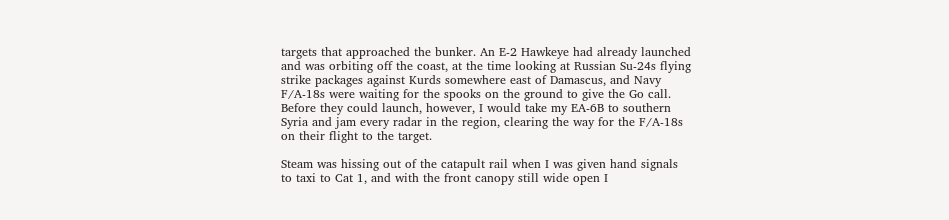targets that approached the bunker. An E-2 Hawkeye had already launched and was orbiting off the coast, at the time looking at Russian Su-24s flying strike packages against Kurds somewhere east of Damascus, and Navy F/A-18s were waiting for the spooks on the ground to give the Go call. Before they could launch, however, I would take my EA-6B to southern Syria and jam every radar in the region, clearing the way for the F/A-18s on their flight to the target.

Steam was hissing out of the catapult rail when I was given hand signals to taxi to Cat 1, and with the front canopy still wide open I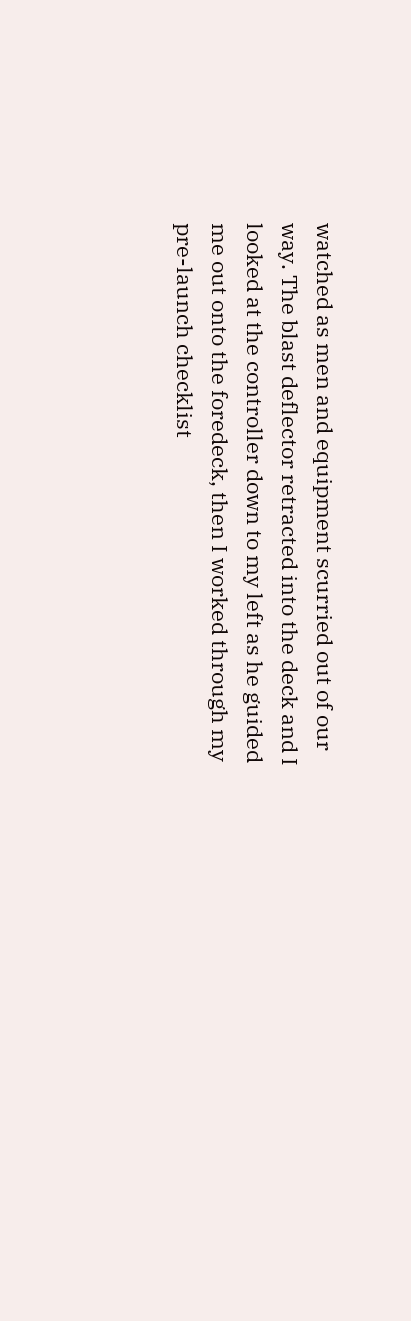watched as men and equipment scurried out of our way. The blast deflector retracted into the deck and I looked at the controller down to my left as he guided me out onto the foredeck, then I worked through my pre-launch checklist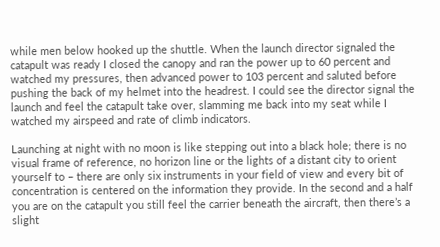while men below hooked up the shuttle. When the launch director signaled the catapult was ready I closed the canopy and ran the power up to 60 percent and watched my pressures, then advanced power to 103 percent and saluted before pushing the back of my helmet into the headrest. I could see the director signal the launch and feel the catapult take over, slamming me back into my seat while I watched my airspeed and rate of climb indicators.

Launching at night with no moon is like stepping out into a black hole; there is no visual frame of reference, no horizon line or the lights of a distant city to orient yourself to – there are only six instruments in your field of view and every bit of concentration is centered on the information they provide. In the second and a half you are on the catapult you still feel the carrier beneath the aircraft, then there’s a slight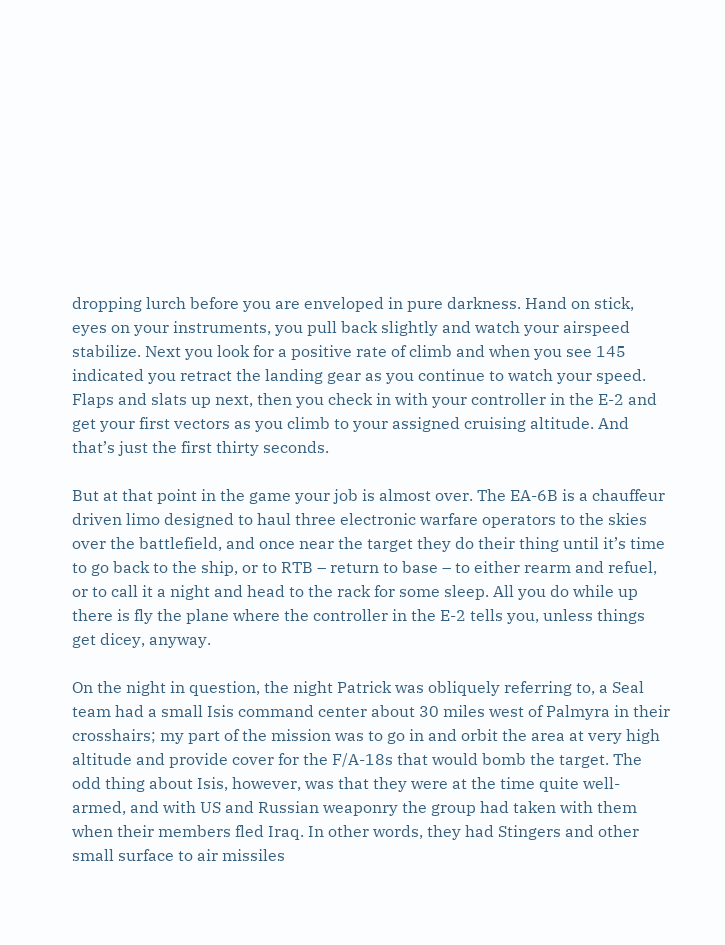dropping lurch before you are enveloped in pure darkness. Hand on stick, eyes on your instruments, you pull back slightly and watch your airspeed stabilize. Next you look for a positive rate of climb and when you see 145 indicated you retract the landing gear as you continue to watch your speed. Flaps and slats up next, then you check in with your controller in the E-2 and get your first vectors as you climb to your assigned cruising altitude. And that’s just the first thirty seconds.

But at that point in the game your job is almost over. The EA-6B is a chauffeur driven limo designed to haul three electronic warfare operators to the skies over the battlefield, and once near the target they do their thing until it’s time to go back to the ship, or to RTB – return to base – to either rearm and refuel, or to call it a night and head to the rack for some sleep. All you do while up there is fly the plane where the controller in the E-2 tells you, unless things get dicey, anyway.

On the night in question, the night Patrick was obliquely referring to, a Seal team had a small Isis command center about 30 miles west of Palmyra in their crosshairs; my part of the mission was to go in and orbit the area at very high altitude and provide cover for the F/A-18s that would bomb the target. The odd thing about Isis, however, was that they were at the time quite well-armed, and with US and Russian weaponry the group had taken with them when their members fled Iraq. In other words, they had Stingers and other small surface to air missiles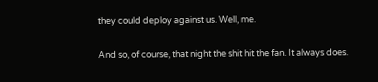they could deploy against us. Well, me.

And so, of course, that night the shit hit the fan. It always does.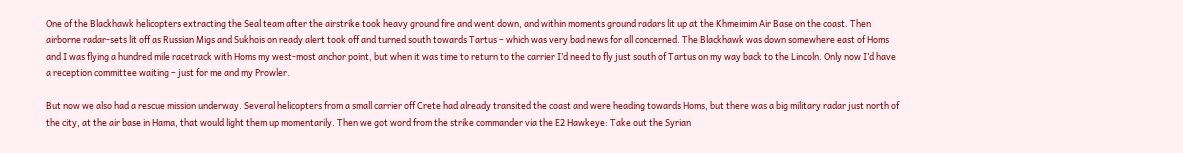One of the Blackhawk helicopters extracting the Seal team after the airstrike took heavy ground fire and went down, and within moments ground radars lit up at the Khmeimim Air Base on the coast. Then airborne radar-sets lit off as Russian Migs and Sukhois on ready alert took off and turned south towards Tartus – which was very bad news for all concerned. The Blackhawk was down somewhere east of Homs and I was flying a hundred mile racetrack with Homs my west-most anchor point, but when it was time to return to the carrier I’d need to fly just south of Tartus on my way back to the Lincoln. Only now I’d have a reception committee waiting – just for me and my Prowler.

But now we also had a rescue mission underway. Several helicopters from a small carrier off Crete had already transited the coast and were heading towards Homs, but there was a big military radar just north of the city, at the air base in Hama, that would light them up momentarily. Then we got word from the strike commander via the E2 Hawkeye: Take out the Syrian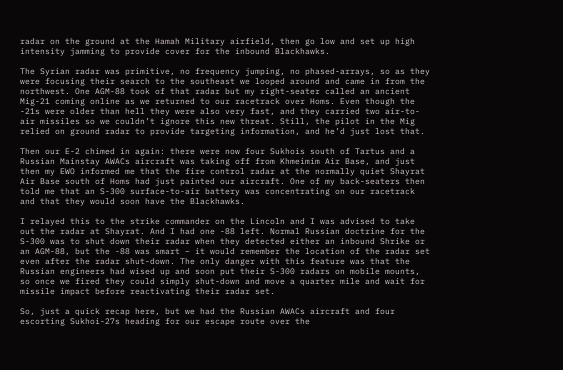radar on the ground at the Hamah Military airfield, then go low and set up high intensity jamming to provide cover for the inbound Blackhawks.

The Syrian radar was primitive, no frequency jumping, no phased-arrays, so as they were focusing their search to the southeast we looped around and came in from the northwest. One AGM-88 took of that radar but my right-seater called an ancient Mig-21 coming online as we returned to our racetrack over Homs. Even though the -21s were older than hell they were also very fast, and they carried two air-to-air missiles so we couldn’t ignore this new threat. Still, the pilot in the Mig relied on ground radar to provide targeting information, and he’d just lost that.

Then our E-2 chimed in again: there were now four Sukhois south of Tartus and a Russian Mainstay AWACs aircraft was taking off from Khmeimim Air Base, and just then my EWO informed me that the fire control radar at the normally quiet Shayrat Air Base south of Homs had just painted our aircraft. One of my back-seaters then told me that an S-300 surface-to-air battery was concentrating on our racetrack and that they would soon have the Blackhawks.

I relayed this to the strike commander on the Lincoln and I was advised to take out the radar at Shayrat. And I had one -88 left. Normal Russian doctrine for the S-300 was to shut down their radar when they detected either an inbound Shrike or an AGM-88, but the -88 was smart – it would remember the location of the radar set even after the radar shut-down. The only danger with this feature was that the Russian engineers had wised up and soon put their S-300 radars on mobile mounts, so once we fired they could simply shut-down and move a quarter mile and wait for missile impact before reactivating their radar set.

So, just a quick recap here, but we had the Russian AWACs aircraft and four escorting Sukhoi-27s heading for our escape route over the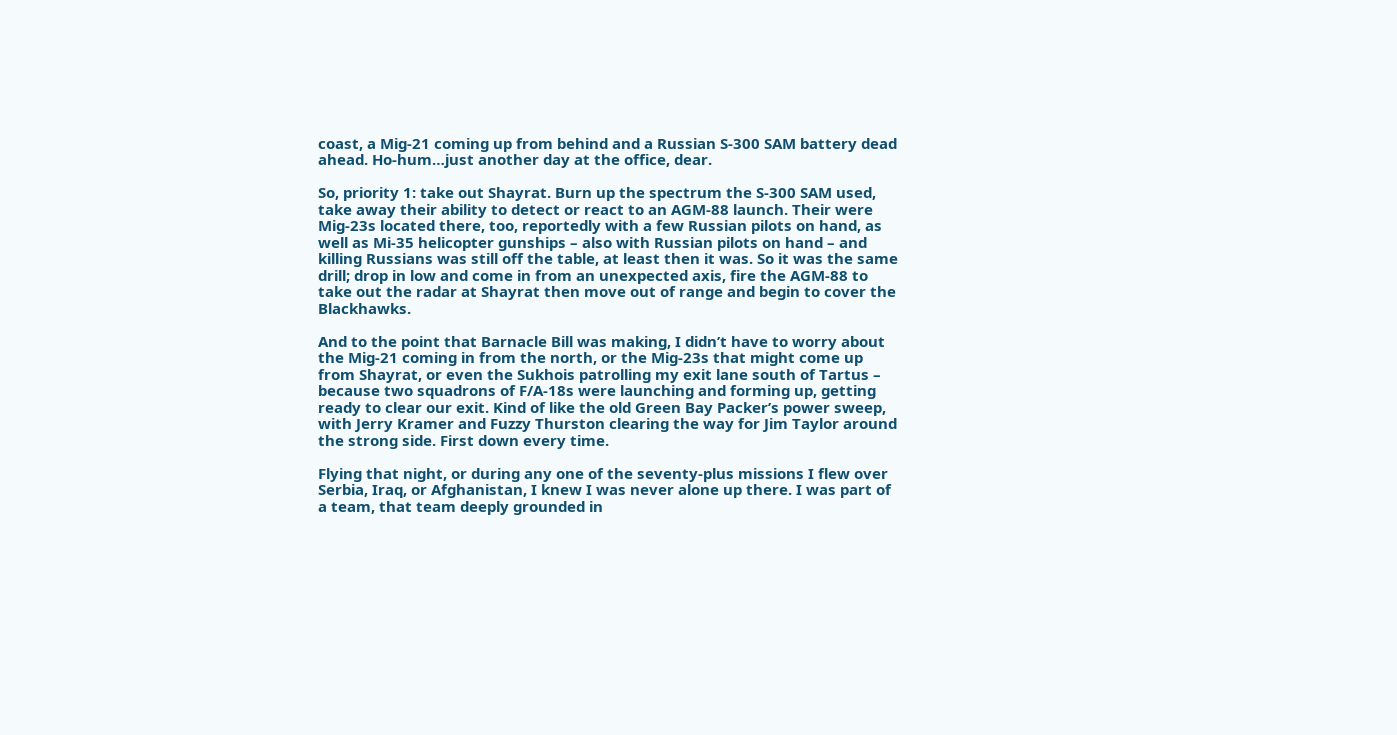coast, a Mig-21 coming up from behind and a Russian S-300 SAM battery dead ahead. Ho-hum…just another day at the office, dear.

So, priority 1: take out Shayrat. Burn up the spectrum the S-300 SAM used, take away their ability to detect or react to an AGM-88 launch. Their were Mig-23s located there, too, reportedly with a few Russian pilots on hand, as well as Mi-35 helicopter gunships – also with Russian pilots on hand – and killing Russians was still off the table, at least then it was. So it was the same drill; drop in low and come in from an unexpected axis, fire the AGM-88 to take out the radar at Shayrat then move out of range and begin to cover the Blackhawks.

And to the point that Barnacle Bill was making, I didn’t have to worry about the Mig-21 coming in from the north, or the Mig-23s that might come up from Shayrat, or even the Sukhois patrolling my exit lane south of Tartus – because two squadrons of F/A-18s were launching and forming up, getting ready to clear our exit. Kind of like the old Green Bay Packer’s power sweep, with Jerry Kramer and Fuzzy Thurston clearing the way for Jim Taylor around the strong side. First down every time.

Flying that night, or during any one of the seventy-plus missions I flew over Serbia, Iraq, or Afghanistan, I knew I was never alone up there. I was part of a team, that team deeply grounded in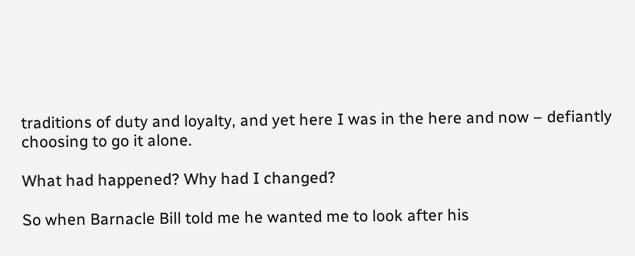traditions of duty and loyalty, and yet here I was in the here and now – defiantly choosing to go it alone.

What had happened? Why had I changed?

So when Barnacle Bill told me he wanted me to look after his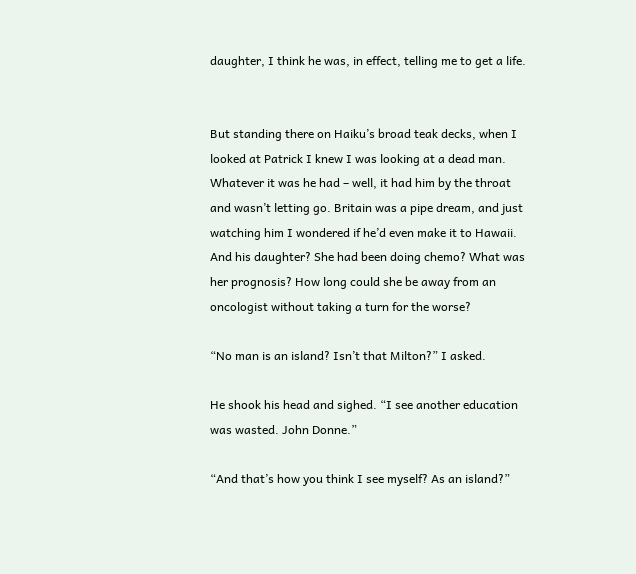daughter, I think he was, in effect, telling me to get a life.


But standing there on Haiku’s broad teak decks, when I looked at Patrick I knew I was looking at a dead man. Whatever it was he had – well, it had him by the throat and wasn’t letting go. Britain was a pipe dream, and just watching him I wondered if he’d even make it to Hawaii. And his daughter? She had been doing chemo? What was her prognosis? How long could she be away from an oncologist without taking a turn for the worse?

“No man is an island? Isn’t that Milton?” I asked.

He shook his head and sighed. “I see another education was wasted. John Donne.”

“And that’s how you think I see myself? As an island?”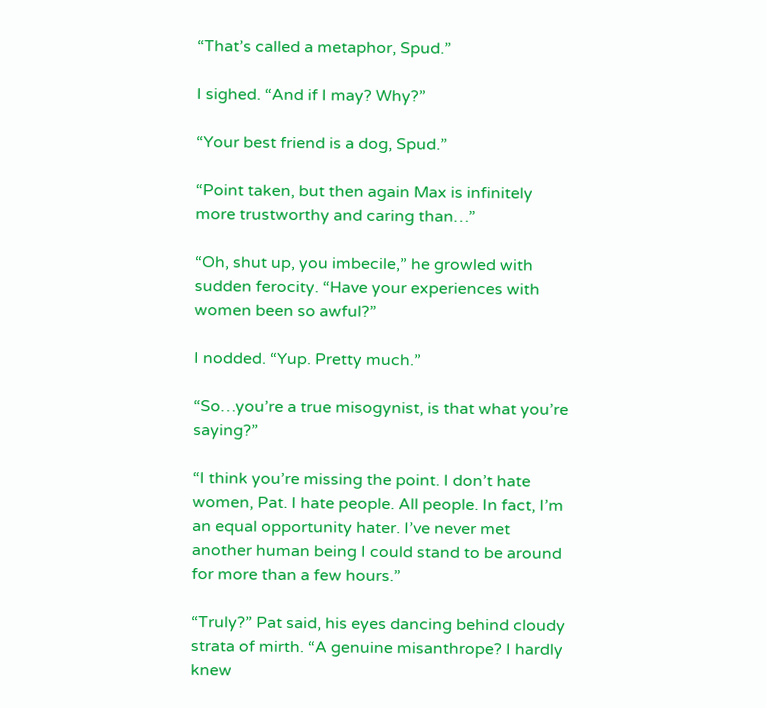“That’s called a metaphor, Spud.”

I sighed. “And if I may? Why?”

“Your best friend is a dog, Spud.”

“Point taken, but then again Max is infinitely more trustworthy and caring than…”

“Oh, shut up, you imbecile,” he growled with sudden ferocity. “Have your experiences with women been so awful?”

I nodded. “Yup. Pretty much.”

“So…you’re a true misogynist, is that what you’re saying?”

“I think you’re missing the point. I don’t hate women, Pat. I hate people. All people. In fact, I’m an equal opportunity hater. I’ve never met another human being I could stand to be around for more than a few hours.”

“Truly?” Pat said, his eyes dancing behind cloudy strata of mirth. “A genuine misanthrope? I hardly knew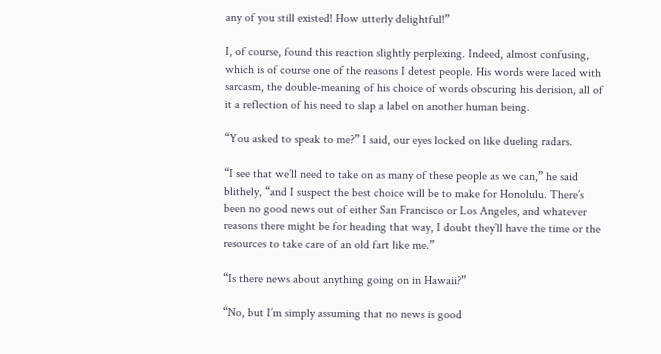any of you still existed! How utterly delightful!”

I, of course, found this reaction slightly perplexing. Indeed, almost confusing, which is of course one of the reasons I detest people. His words were laced with sarcasm, the double-meaning of his choice of words obscuring his derision, all of it a reflection of his need to slap a label on another human being.

“You asked to speak to me?” I said, our eyes locked on like dueling radars.

“I see that we’ll need to take on as many of these people as we can,” he said blithely, “and I suspect the best choice will be to make for Honolulu. There’s been no good news out of either San Francisco or Los Angeles, and whatever reasons there might be for heading that way, I doubt they’ll have the time or the resources to take care of an old fart like me.”

“Is there news about anything going on in Hawaii?”

“No, but I’m simply assuming that no news is good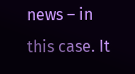news – in this case. It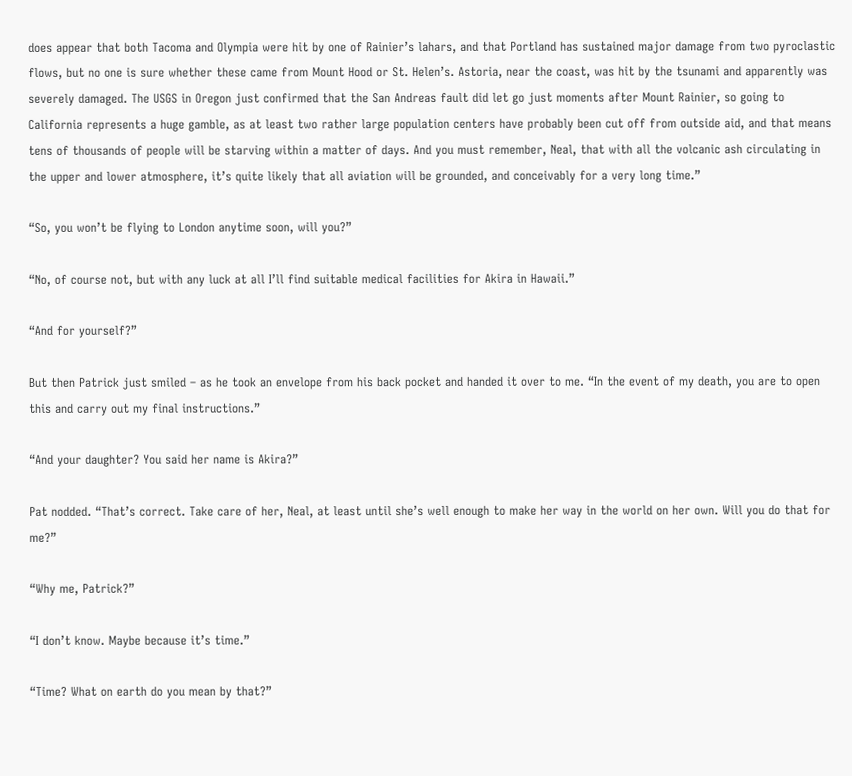does appear that both Tacoma and Olympia were hit by one of Rainier’s lahars, and that Portland has sustained major damage from two pyroclastic flows, but no one is sure whether these came from Mount Hood or St. Helen’s. Astoria, near the coast, was hit by the tsunami and apparently was severely damaged. The USGS in Oregon just confirmed that the San Andreas fault did let go just moments after Mount Rainier, so going to California represents a huge gamble, as at least two rather large population centers have probably been cut off from outside aid, and that means tens of thousands of people will be starving within a matter of days. And you must remember, Neal, that with all the volcanic ash circulating in the upper and lower atmosphere, it’s quite likely that all aviation will be grounded, and conceivably for a very long time.”

“So, you won’t be flying to London anytime soon, will you?”

“No, of course not, but with any luck at all I’ll find suitable medical facilities for Akira in Hawaii.”

“And for yourself?”

But then Patrick just smiled – as he took an envelope from his back pocket and handed it over to me. “In the event of my death, you are to open this and carry out my final instructions.”

“And your daughter? You said her name is Akira?”

Pat nodded. “That’s correct. Take care of her, Neal, at least until she’s well enough to make her way in the world on her own. Will you do that for me?”

“Why me, Patrick?”

“I don’t know. Maybe because it’s time.”

“Time? What on earth do you mean by that?”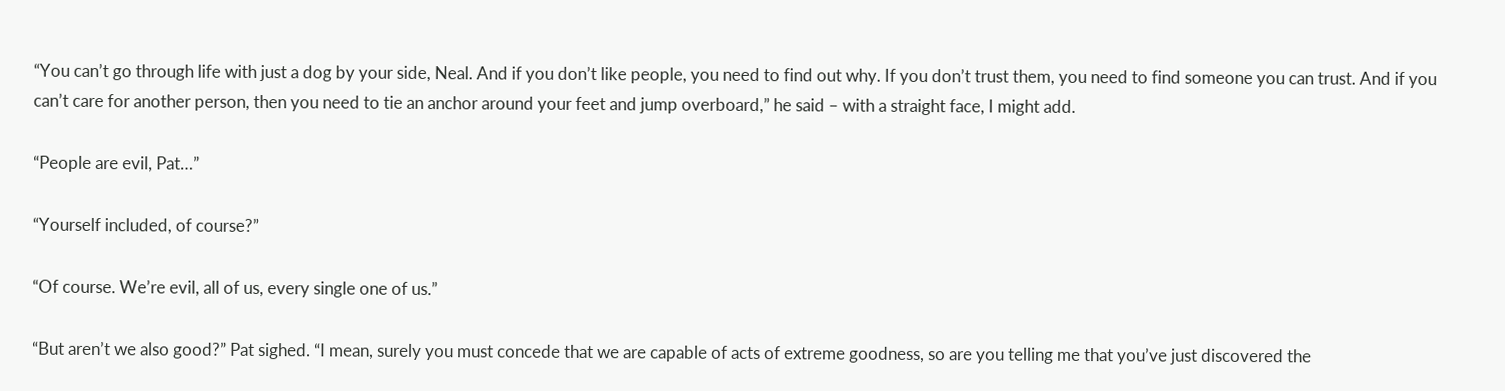“You can’t go through life with just a dog by your side, Neal. And if you don’t like people, you need to find out why. If you don’t trust them, you need to find someone you can trust. And if you can’t care for another person, then you need to tie an anchor around your feet and jump overboard,” he said – with a straight face, I might add.

“People are evil, Pat…”

“Yourself included, of course?”

“Of course. We’re evil, all of us, every single one of us.”

“But aren’t we also good?” Pat sighed. “I mean, surely you must concede that we are capable of acts of extreme goodness, so are you telling me that you’ve just discovered the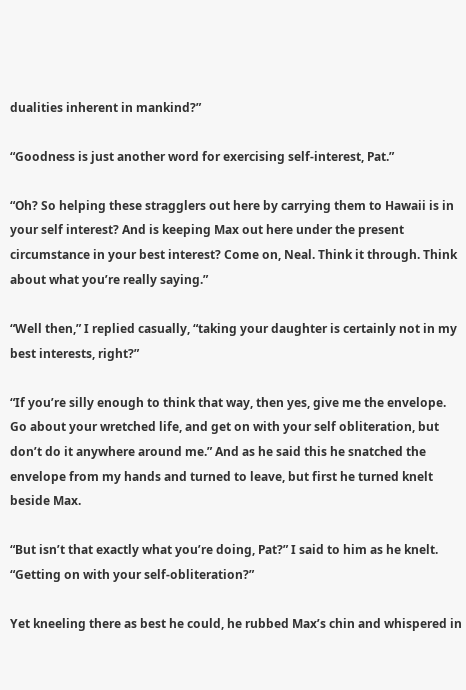dualities inherent in mankind?”

“Goodness is just another word for exercising self-interest, Pat.”

“Oh? So helping these stragglers out here by carrying them to Hawaii is in your self interest? And is keeping Max out here under the present circumstance in your best interest? Come on, Neal. Think it through. Think about what you’re really saying.”

“Well then,” I replied casually, “taking your daughter is certainly not in my best interests, right?”

“If you’re silly enough to think that way, then yes, give me the envelope. Go about your wretched life, and get on with your self obliteration, but don’t do it anywhere around me.” And as he said this he snatched the envelope from my hands and turned to leave, but first he turned knelt beside Max.

“But isn’t that exactly what you’re doing, Pat?” I said to him as he knelt. “Getting on with your self-obliteration?”

Yet kneeling there as best he could, he rubbed Max’s chin and whispered in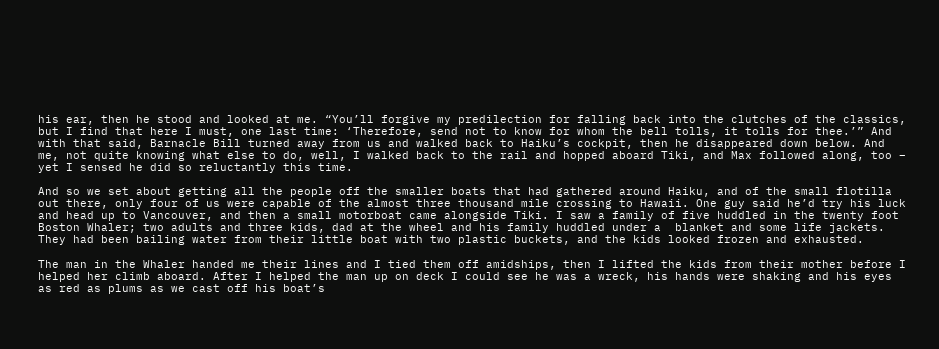his ear, then he stood and looked at me. “You’ll forgive my predilection for falling back into the clutches of the classics, but I find that here I must, one last time: ‘Therefore, send not to know for whom the bell tolls, it tolls for thee.’” And with that said, Barnacle Bill turned away from us and walked back to Haiku’s cockpit, then he disappeared down below. And me, not quite knowing what else to do, well, I walked back to the rail and hopped aboard Tiki, and Max followed along, too – yet I sensed he did so reluctantly this time.

And so we set about getting all the people off the smaller boats that had gathered around Haiku, and of the small flotilla out there, only four of us were capable of the almost three thousand mile crossing to Hawaii. One guy said he’d try his luck and head up to Vancouver, and then a small motorboat came alongside Tiki. I saw a family of five huddled in the twenty foot Boston Whaler; two adults and three kids, dad at the wheel and his family huddled under a  blanket and some life jackets. They had been bailing water from their little boat with two plastic buckets, and the kids looked frozen and exhausted.

The man in the Whaler handed me their lines and I tied them off amidships, then I lifted the kids from their mother before I helped her climb aboard. After I helped the man up on deck I could see he was a wreck, his hands were shaking and his eyes as red as plums as we cast off his boat’s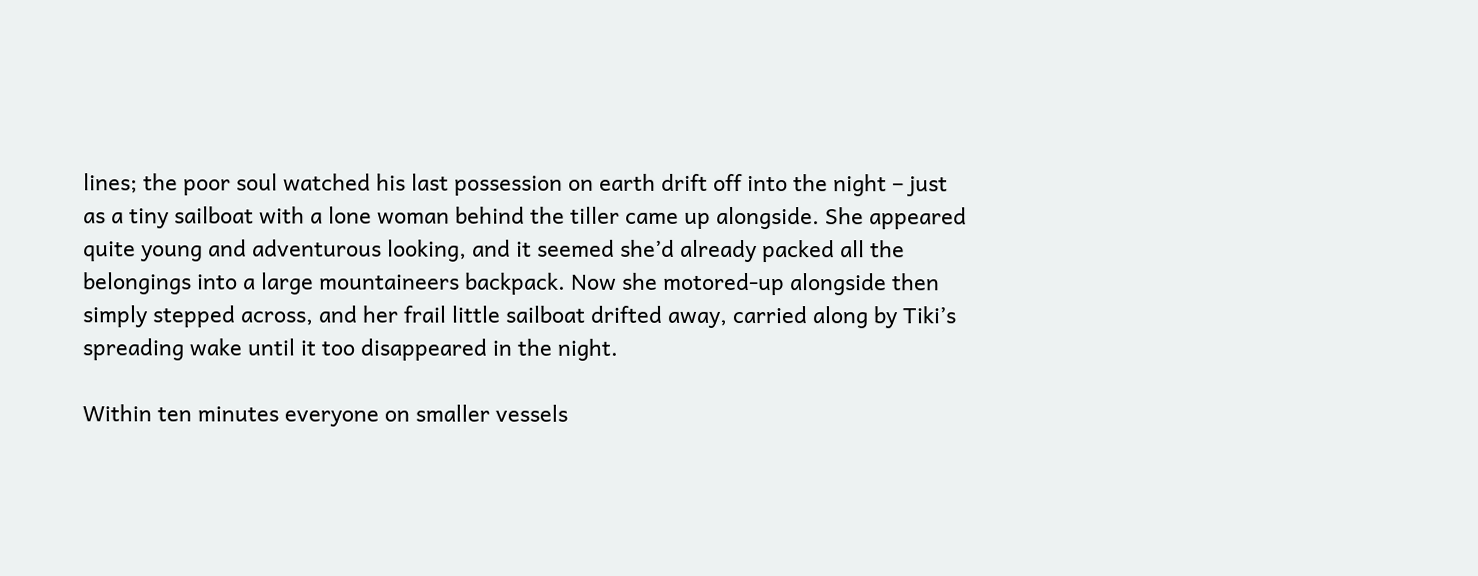lines; the poor soul watched his last possession on earth drift off into the night – just as a tiny sailboat with a lone woman behind the tiller came up alongside. She appeared quite young and adventurous looking, and it seemed she’d already packed all the belongings into a large mountaineers backpack. Now she motored-up alongside then simply stepped across, and her frail little sailboat drifted away, carried along by Tiki’s spreading wake until it too disappeared in the night.

Within ten minutes everyone on smaller vessels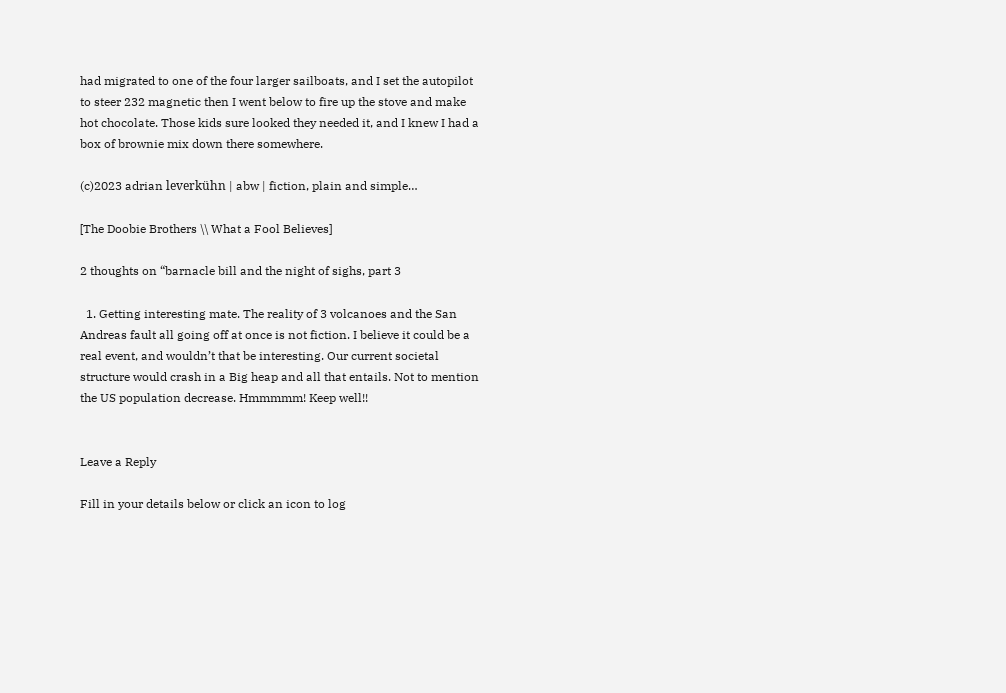had migrated to one of the four larger sailboats, and I set the autopilot to steer 232 magnetic then I went below to fire up the stove and make hot chocolate. Those kids sure looked they needed it, and I knew I had a box of brownie mix down there somewhere.

(c)2023 adrian leverkühn | abw | fiction, plain and simple…

[The Doobie Brothers \\ What a Fool Believes]

2 thoughts on “barnacle bill and the night of sighs, part 3

  1. Getting interesting mate. The reality of 3 volcanoes and the San Andreas fault all going off at once is not fiction. I believe it could be a real event, and wouldn’t that be interesting. Our current societal structure would crash in a Big heap and all that entails. Not to mention the US population decrease. Hmmmmm! Keep well!!


Leave a Reply

Fill in your details below or click an icon to log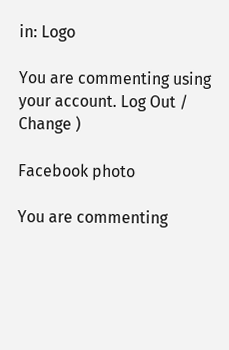in: Logo

You are commenting using your account. Log Out /  Change )

Facebook photo

You are commenting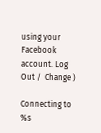using your Facebook account. Log Out /  Change )

Connecting to %s